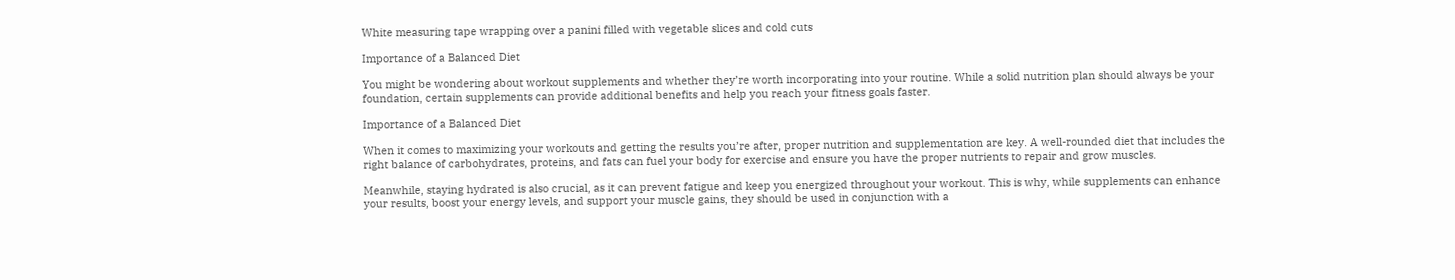White measuring tape wrapping over a panini filled with vegetable slices and cold cuts

Importance of a Balanced Diet

You might be wondering about workout supplements and whether they’re worth incorporating into your routine. While a solid nutrition plan should always be your foundation, certain supplements can provide additional benefits and help you reach your fitness goals faster.

Importance of a Balanced Diet

When it comes to maximizing your workouts and getting the results you’re after, proper nutrition and supplementation are key. A well-rounded diet that includes the right balance of carbohydrates, proteins, and fats can fuel your body for exercise and ensure you have the proper nutrients to repair and grow muscles.

Meanwhile, staying hydrated is also crucial, as it can prevent fatigue and keep you energized throughout your workout. This is why, while supplements can enhance your results, boost your energy levels, and support your muscle gains, they should be used in conjunction with a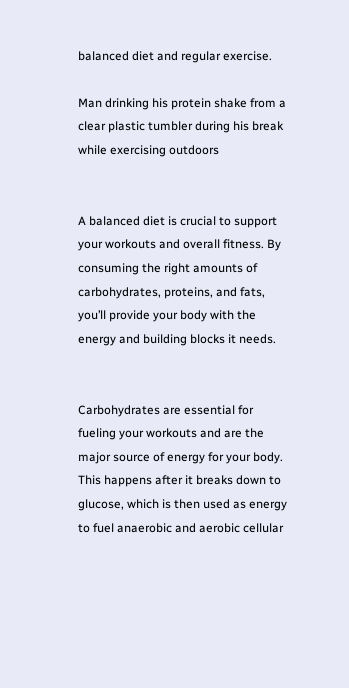balanced diet and regular exercise.

Man drinking his protein shake from a clear plastic tumbler during his break while exercising outdoors


A balanced diet is crucial to support your workouts and overall fitness. By consuming the right amounts of carbohydrates, proteins, and fats, you’ll provide your body with the energy and building blocks it needs.


Carbohydrates are essential for fueling your workouts and are the major source of energy for your body. This happens after it breaks down to glucose, which is then used as energy to fuel anaerobic and aerobic cellular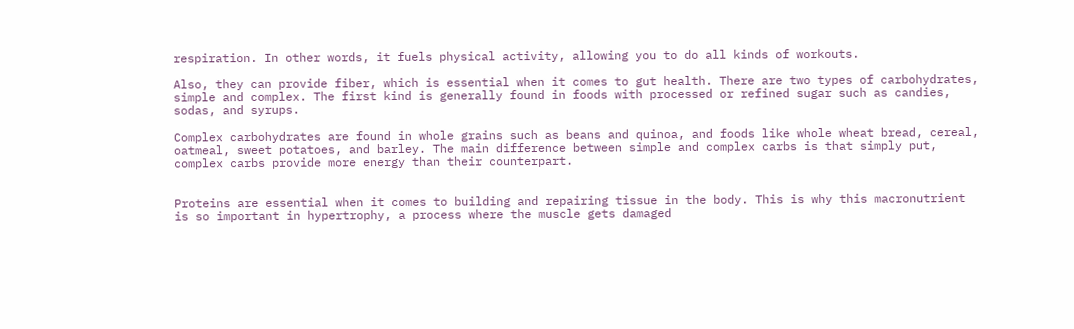respiration. In other words, it fuels physical activity, allowing you to do all kinds of workouts.

Also, they can provide fiber, which is essential when it comes to gut health. There are two types of carbohydrates, simple and complex. The first kind is generally found in foods with processed or refined sugar such as candies, sodas, and syrups.

Complex carbohydrates are found in whole grains such as beans and quinoa, and foods like whole wheat bread, cereal, oatmeal, sweet potatoes, and barley. The main difference between simple and complex carbs is that simply put, complex carbs provide more energy than their counterpart.


Proteins are essential when it comes to building and repairing tissue in the body. This is why this macronutrient is so important in hypertrophy, a process where the muscle gets damaged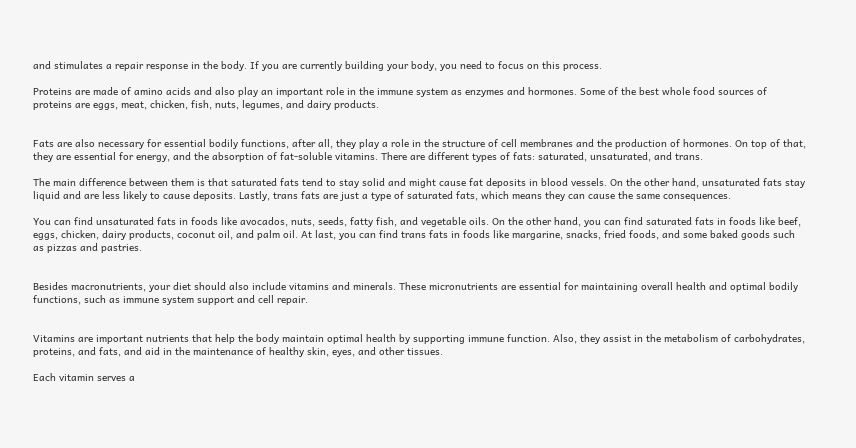and stimulates a repair response in the body. If you are currently building your body, you need to focus on this process.

Proteins are made of amino acids and also play an important role in the immune system as enzymes and hormones. Some of the best whole food sources of proteins are eggs, meat, chicken, fish, nuts, legumes, and dairy products.


Fats are also necessary for essential bodily functions, after all, they play a role in the structure of cell membranes and the production of hormones. On top of that, they are essential for energy, and the absorption of fat-soluble vitamins. There are different types of fats: saturated, unsaturated, and trans.

The main difference between them is that saturated fats tend to stay solid and might cause fat deposits in blood vessels. On the other hand, unsaturated fats stay liquid and are less likely to cause deposits. Lastly, trans fats are just a type of saturated fats, which means they can cause the same consequences.

You can find unsaturated fats in foods like avocados, nuts, seeds, fatty fish, and vegetable oils. On the other hand, you can find saturated fats in foods like beef, eggs, chicken, dairy products, coconut oil, and palm oil. At last, you can find trans fats in foods like margarine, snacks, fried foods, and some baked goods such as pizzas and pastries.


Besides macronutrients, your diet should also include vitamins and minerals. These micronutrients are essential for maintaining overall health and optimal bodily functions, such as immune system support and cell repair.


Vitamins are important nutrients that help the body maintain optimal health by supporting immune function. Also, they assist in the metabolism of carbohydrates, proteins, and fats, and aid in the maintenance of healthy skin, eyes, and other tissues.

Each vitamin serves a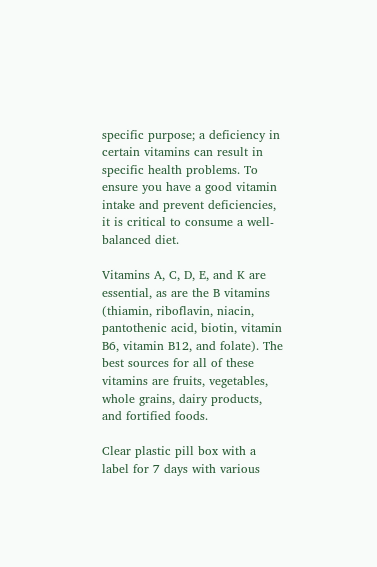specific purpose; a deficiency in certain vitamins can result in specific health problems. To ensure you have a good vitamin intake and prevent deficiencies, it is critical to consume a well-balanced diet.

Vitamins A, C, D, E, and K are essential, as are the B vitamins (thiamin, riboflavin, niacin, pantothenic acid, biotin, vitamin B6, vitamin B12, and folate). The best sources for all of these vitamins are fruits, vegetables, whole grains, dairy products, and fortified foods.

Clear plastic pill box with a label for 7 days with various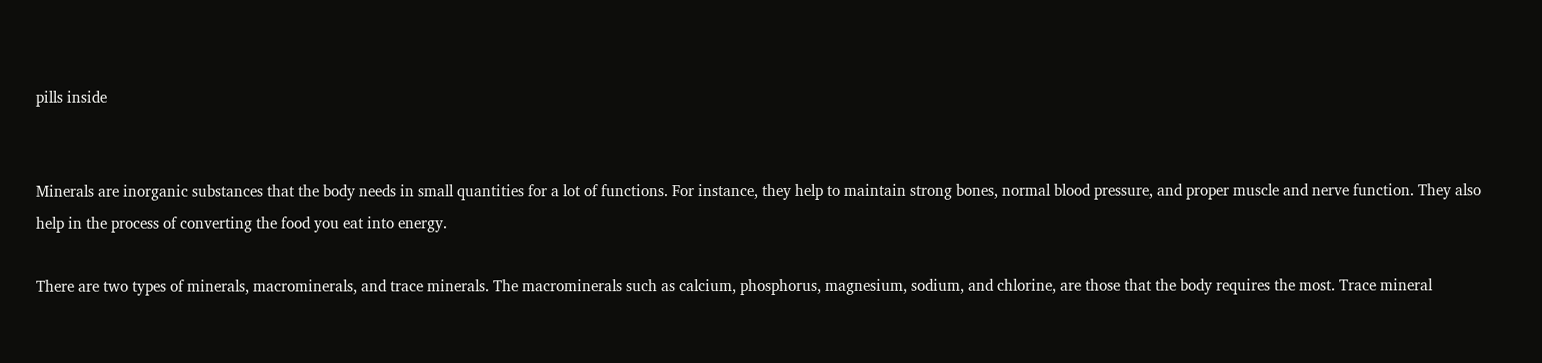pills inside


Minerals are inorganic substances that the body needs in small quantities for a lot of functions. For instance, they help to maintain strong bones, normal blood pressure, and proper muscle and nerve function. They also help in the process of converting the food you eat into energy.

There are two types of minerals, macrominerals, and trace minerals. The macrominerals such as calcium, phosphorus, magnesium, sodium, and chlorine, are those that the body requires the most. Trace mineral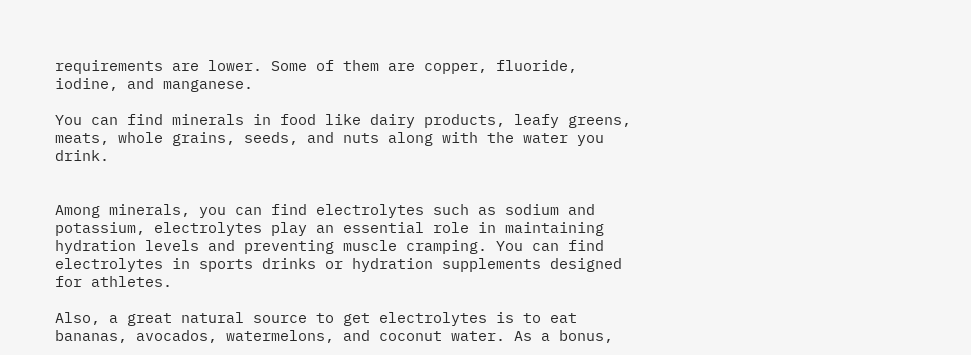requirements are lower. Some of them are copper, fluoride, iodine, and manganese.

You can find minerals in food like dairy products, leafy greens, meats, whole grains, seeds, and nuts along with the water you drink.


Among minerals, you can find electrolytes such as sodium and potassium, electrolytes play an essential role in maintaining hydration levels and preventing muscle cramping. You can find electrolytes in sports drinks or hydration supplements designed for athletes.

Also, a great natural source to get electrolytes is to eat bananas, avocados, watermelons, and coconut water. As a bonus,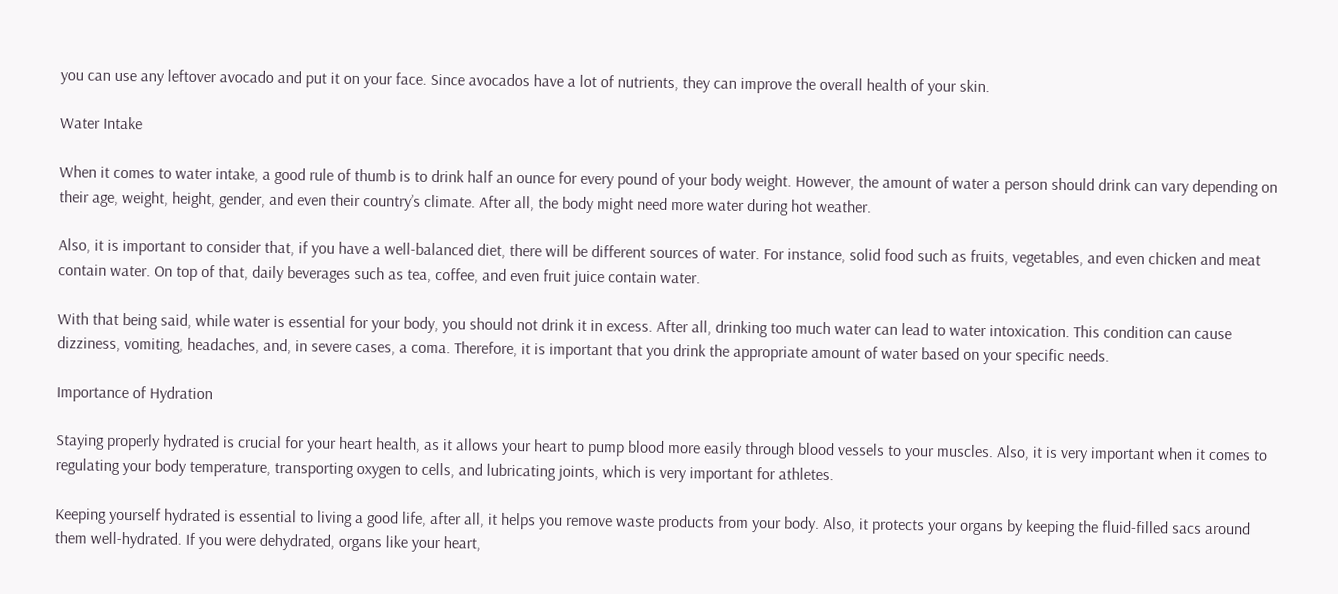you can use any leftover avocado and put it on your face. Since avocados have a lot of nutrients, they can improve the overall health of your skin.

Water Intake

When it comes to water intake, a good rule of thumb is to drink half an ounce for every pound of your body weight. However, the amount of water a person should drink can vary depending on their age, weight, height, gender, and even their country’s climate. After all, the body might need more water during hot weather.

Also, it is important to consider that, if you have a well-balanced diet, there will be different sources of water. For instance, solid food such as fruits, vegetables, and even chicken and meat contain water. On top of that, daily beverages such as tea, coffee, and even fruit juice contain water.

With that being said, while water is essential for your body, you should not drink it in excess. After all, drinking too much water can lead to water intoxication. This condition can cause dizziness, vomiting, headaches, and, in severe cases, a coma. Therefore, it is important that you drink the appropriate amount of water based on your specific needs.

Importance of Hydration

Staying properly hydrated is crucial for your heart health, as it allows your heart to pump blood more easily through blood vessels to your muscles. Also, it is very important when it comes to regulating your body temperature, transporting oxygen to cells, and lubricating joints, which is very important for athletes.

Keeping yourself hydrated is essential to living a good life, after all, it helps you remove waste products from your body. Also, it protects your organs by keeping the fluid-filled sacs around them well-hydrated. If you were dehydrated, organs like your heart,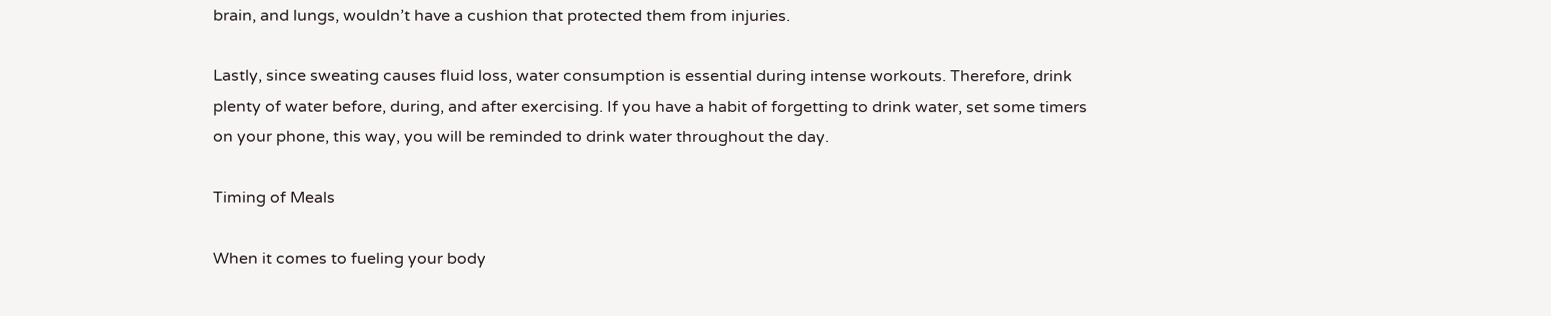brain, and lungs, wouldn’t have a cushion that protected them from injuries.

Lastly, since sweating causes fluid loss, water consumption is essential during intense workouts. Therefore, drink plenty of water before, during, and after exercising. If you have a habit of forgetting to drink water, set some timers on your phone, this way, you will be reminded to drink water throughout the day.

Timing of Meals

When it comes to fueling your body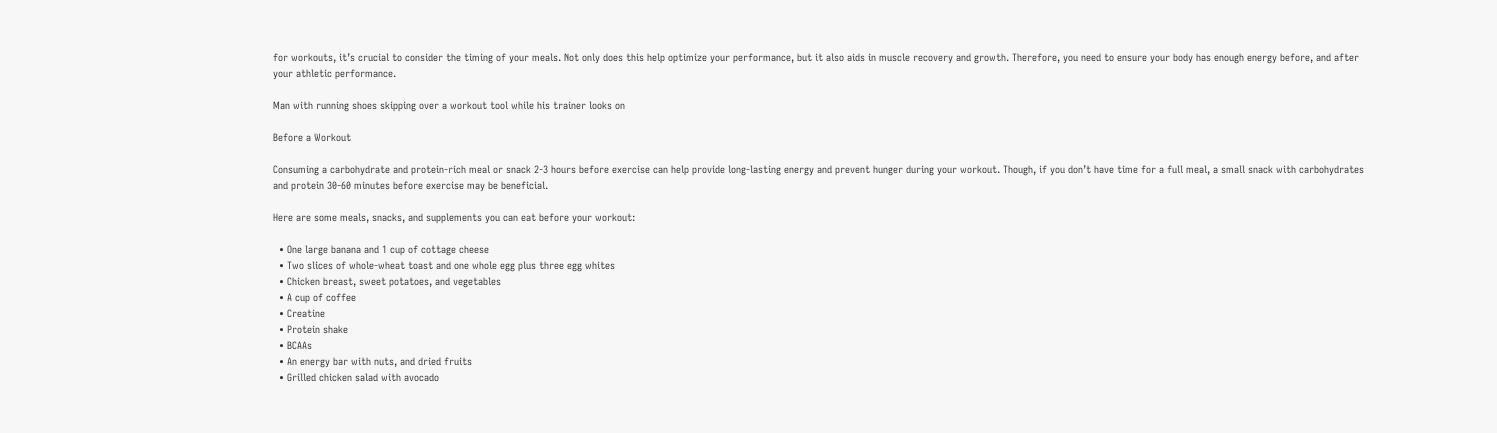for workouts, it’s crucial to consider the timing of your meals. Not only does this help optimize your performance, but it also aids in muscle recovery and growth. Therefore, you need to ensure your body has enough energy before, and after your athletic performance.

Man with running shoes skipping over a workout tool while his trainer looks on

Before a Workout

Consuming a carbohydrate and protein-rich meal or snack 2-3 hours before exercise can help provide long-lasting energy and prevent hunger during your workout. Though, if you don’t have time for a full meal, a small snack with carbohydrates and protein 30-60 minutes before exercise may be beneficial.

Here are some meals, snacks, and supplements you can eat before your workout:

  • One large banana and 1 cup of cottage cheese
  • Two slices of whole-wheat toast and one whole egg plus three egg whites
  • Chicken breast, sweet potatoes, and vegetables
  • A cup of coffee
  • Creatine
  • Protein shake
  • BCAAs
  • An energy bar with nuts, and dried fruits
  • Grilled chicken salad with avocado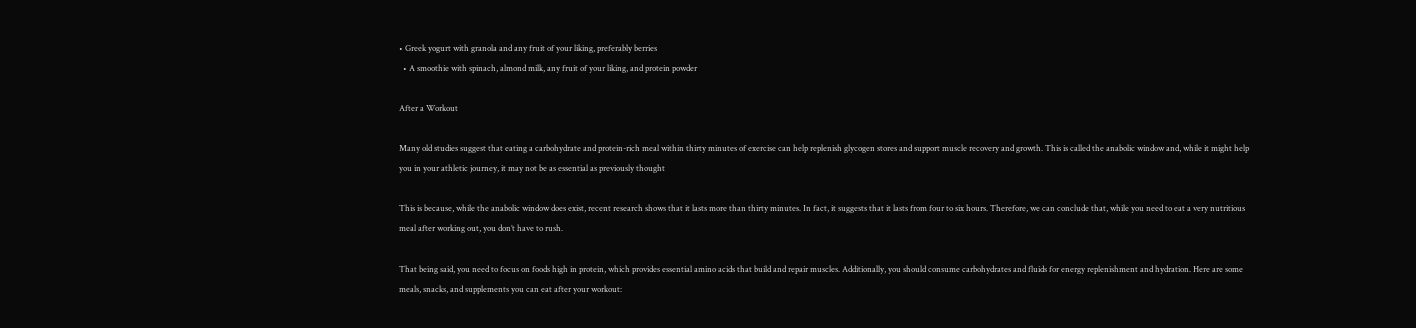• Greek yogurt with granola and any fruit of your liking, preferably berries
  • A smoothie with spinach, almond milk, any fruit of your liking, and protein powder

After a Workout

Many old studies suggest that eating a carbohydrate and protein-rich meal within thirty minutes of exercise can help replenish glycogen stores and support muscle recovery and growth. This is called the anabolic window and, while it might help you in your athletic journey, it may not be as essential as previously thought

This is because, while the anabolic window does exist, recent research shows that it lasts more than thirty minutes. In fact, it suggests that it lasts from four to six hours. Therefore, we can conclude that, while you need to eat a very nutritious meal after working out, you don’t have to rush.

That being said, you need to focus on foods high in protein, which provides essential amino acids that build and repair muscles. Additionally, you should consume carbohydrates and fluids for energy replenishment and hydration. Here are some meals, snacks, and supplements you can eat after your workout: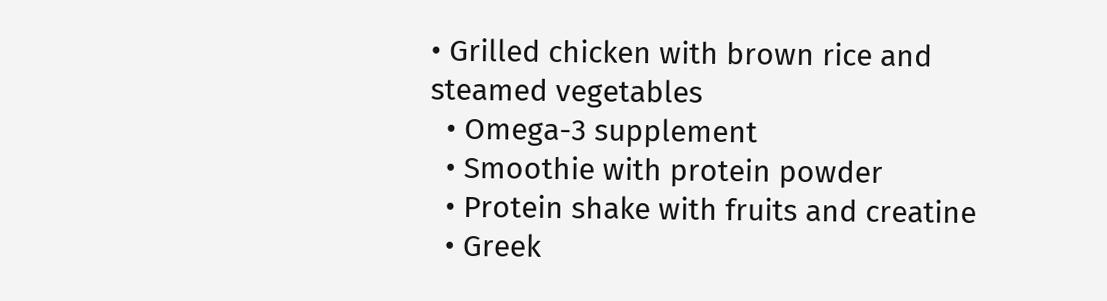• Grilled chicken with brown rice and steamed vegetables
  • Omega-3 supplement
  • Smoothie with protein powder
  • Protein shake with fruits and creatine
  • Greek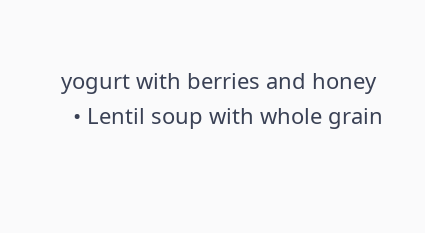yogurt with berries and honey
  • Lentil soup with whole grain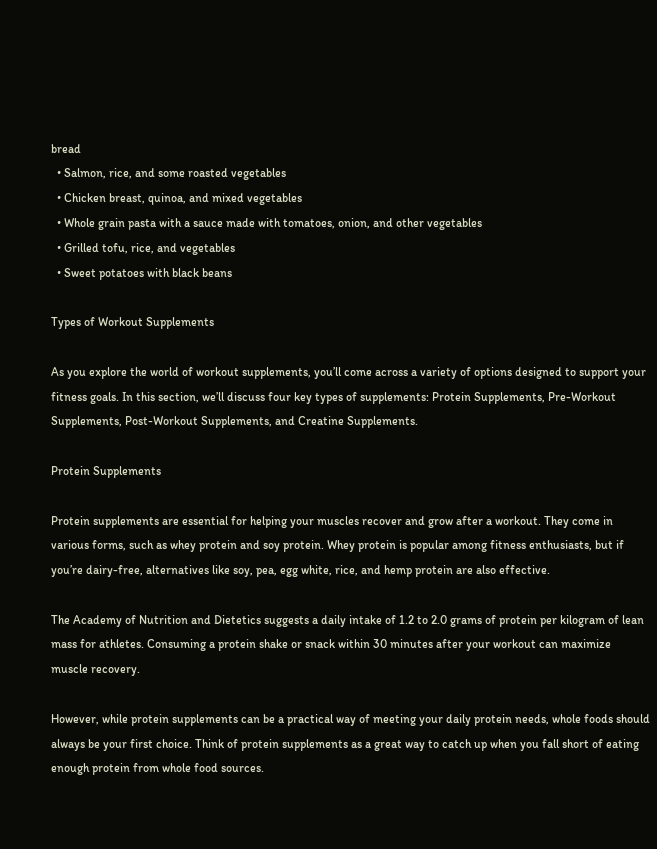bread
  • Salmon, rice, and some roasted vegetables
  • Chicken breast, quinoa, and mixed vegetables
  • Whole grain pasta with a sauce made with tomatoes, onion, and other vegetables
  • Grilled tofu, rice, and vegetables
  • Sweet potatoes with black beans

Types of Workout Supplements

As you explore the world of workout supplements, you’ll come across a variety of options designed to support your fitness goals. In this section, we’ll discuss four key types of supplements: Protein Supplements, Pre-Workout Supplements, Post-Workout Supplements, and Creatine Supplements.

Protein Supplements

Protein supplements are essential for helping your muscles recover and grow after a workout. They come in various forms, such as whey protein and soy protein. Whey protein is popular among fitness enthusiasts, but if you’re dairy-free, alternatives like soy, pea, egg white, rice, and hemp protein are also effective.

The Academy of Nutrition and Dietetics suggests a daily intake of 1.2 to 2.0 grams of protein per kilogram of lean mass for athletes. Consuming a protein shake or snack within 30 minutes after your workout can maximize muscle recovery.

However, while protein supplements can be a practical way of meeting your daily protein needs, whole foods should always be your first choice. Think of protein supplements as a great way to catch up when you fall short of eating enough protein from whole food sources.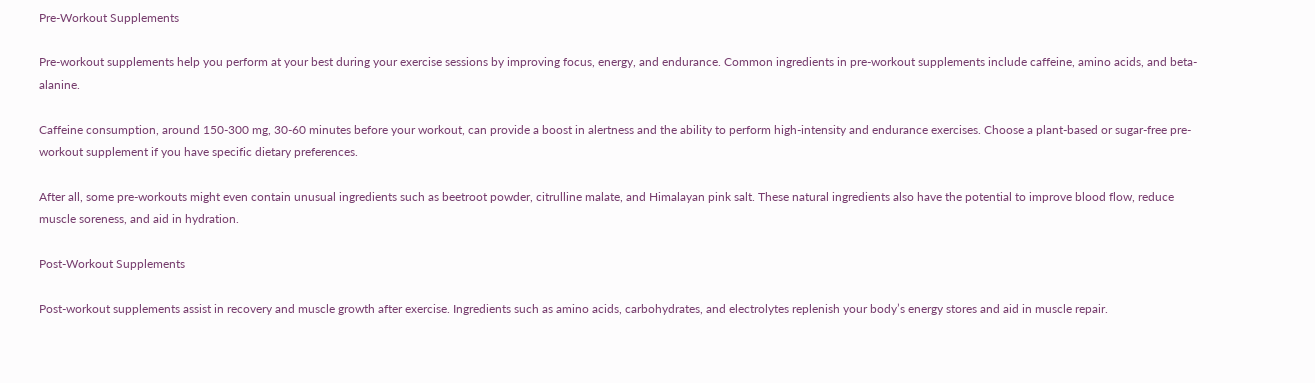Pre-Workout Supplements

Pre-workout supplements help you perform at your best during your exercise sessions by improving focus, energy, and endurance. Common ingredients in pre-workout supplements include caffeine, amino acids, and beta-alanine.

Caffeine consumption, around 150-300 mg, 30-60 minutes before your workout, can provide a boost in alertness and the ability to perform high-intensity and endurance exercises. Choose a plant-based or sugar-free pre-workout supplement if you have specific dietary preferences.

After all, some pre-workouts might even contain unusual ingredients such as beetroot powder, citrulline malate, and Himalayan pink salt. These natural ingredients also have the potential to improve blood flow, reduce muscle soreness, and aid in hydration.

Post-Workout Supplements

Post-workout supplements assist in recovery and muscle growth after exercise. Ingredients such as amino acids, carbohydrates, and electrolytes replenish your body’s energy stores and aid in muscle repair.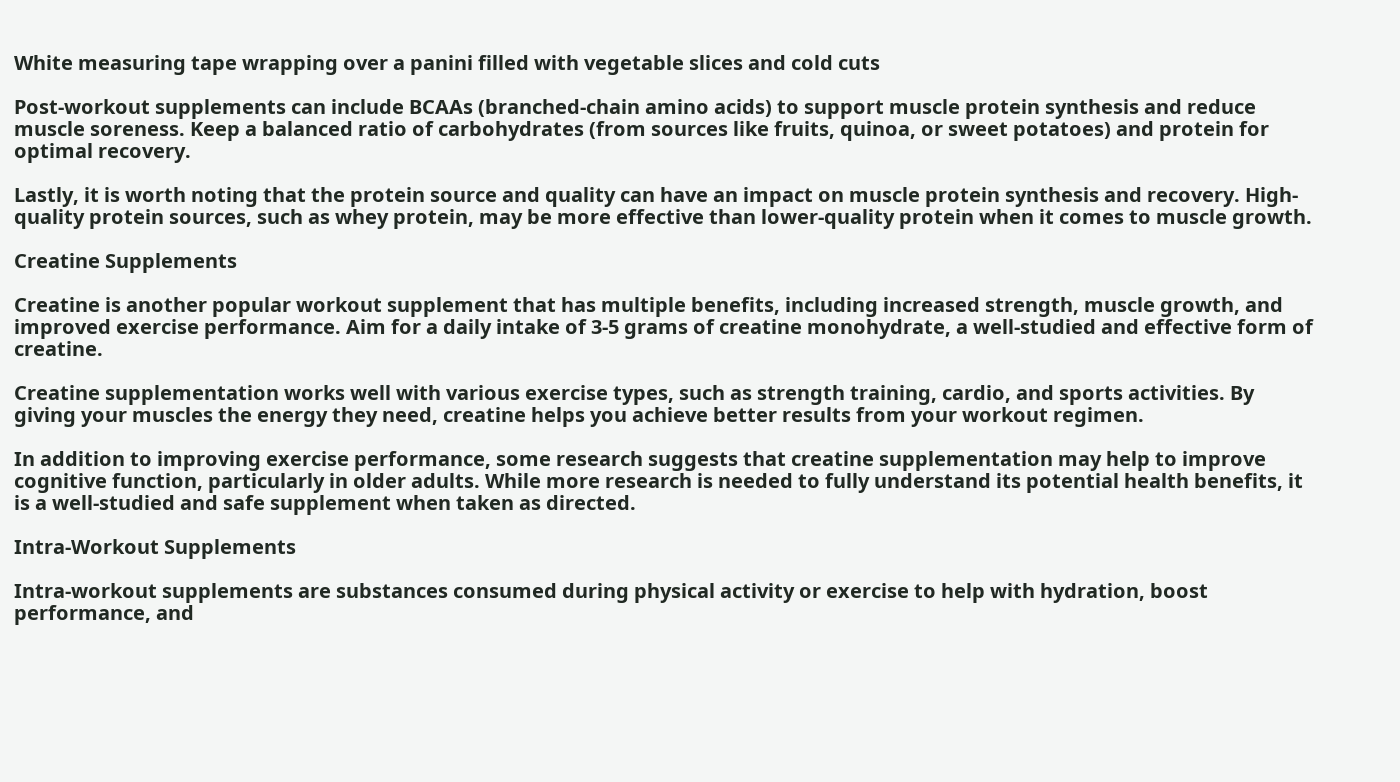White measuring tape wrapping over a panini filled with vegetable slices and cold cuts

Post-workout supplements can include BCAAs (branched-chain amino acids) to support muscle protein synthesis and reduce muscle soreness. Keep a balanced ratio of carbohydrates (from sources like fruits, quinoa, or sweet potatoes) and protein for optimal recovery.

Lastly, it is worth noting that the protein source and quality can have an impact on muscle protein synthesis and recovery. High-quality protein sources, such as whey protein, may be more effective than lower-quality protein when it comes to muscle growth.

Creatine Supplements

Creatine is another popular workout supplement that has multiple benefits, including increased strength, muscle growth, and improved exercise performance. Aim for a daily intake of 3-5 grams of creatine monohydrate, a well-studied and effective form of creatine.

Creatine supplementation works well with various exercise types, such as strength training, cardio, and sports activities. By giving your muscles the energy they need, creatine helps you achieve better results from your workout regimen.

In addition to improving exercise performance, some research suggests that creatine supplementation may help to improve cognitive function, particularly in older adults. While more research is needed to fully understand its potential health benefits, it is a well-studied and safe supplement when taken as directed.

Intra-Workout Supplements

Intra-workout supplements are substances consumed during physical activity or exercise to help with hydration, boost performance, and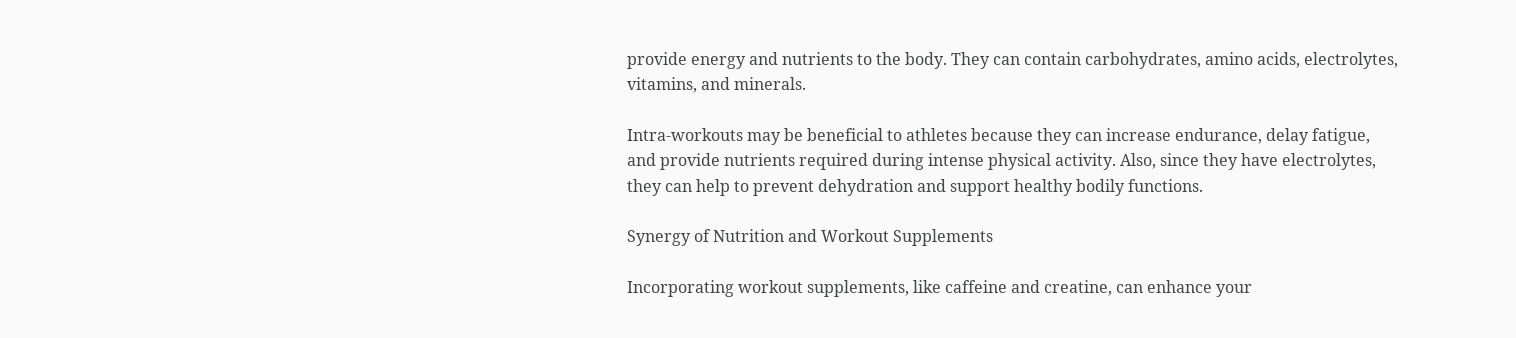provide energy and nutrients to the body. They can contain carbohydrates, amino acids, electrolytes, vitamins, and minerals.

Intra-workouts may be beneficial to athletes because they can increase endurance, delay fatigue, and provide nutrients required during intense physical activity. Also, since they have electrolytes, they can help to prevent dehydration and support healthy bodily functions.

Synergy of Nutrition and Workout Supplements

Incorporating workout supplements, like caffeine and creatine, can enhance your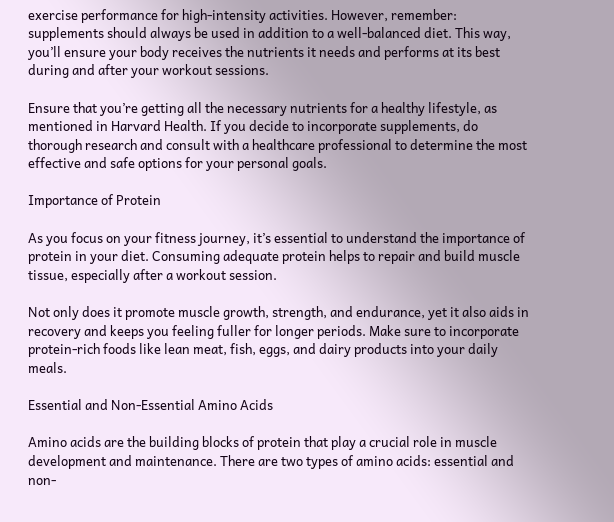exercise performance for high-intensity activities. However, remember: supplements should always be used in addition to a well-balanced diet. This way, you’ll ensure your body receives the nutrients it needs and performs at its best during and after your workout sessions.

Ensure that you’re getting all the necessary nutrients for a healthy lifestyle, as mentioned in Harvard Health. If you decide to incorporate supplements, do thorough research and consult with a healthcare professional to determine the most effective and safe options for your personal goals.

Importance of Protein

As you focus on your fitness journey, it’s essential to understand the importance of protein in your diet. Consuming adequate protein helps to repair and build muscle tissue, especially after a workout session.

Not only does it promote muscle growth, strength, and endurance, yet it also aids in recovery and keeps you feeling fuller for longer periods. Make sure to incorporate protein-rich foods like lean meat, fish, eggs, and dairy products into your daily meals.

Essential and Non-Essential Amino Acids

Amino acids are the building blocks of protein that play a crucial role in muscle development and maintenance. There are two types of amino acids: essential and non-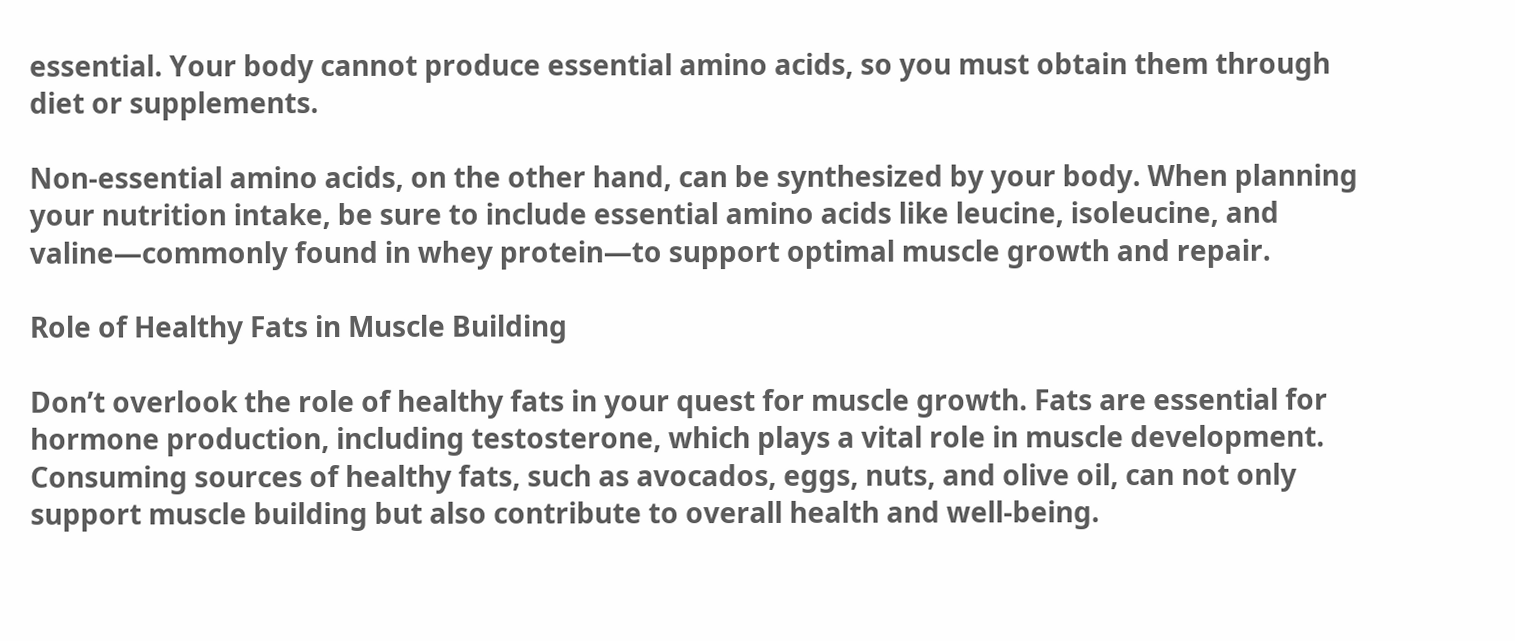essential. Your body cannot produce essential amino acids, so you must obtain them through diet or supplements.

Non-essential amino acids, on the other hand, can be synthesized by your body. When planning your nutrition intake, be sure to include essential amino acids like leucine, isoleucine, and valine—commonly found in whey protein—to support optimal muscle growth and repair.

Role of Healthy Fats in Muscle Building

Don’t overlook the role of healthy fats in your quest for muscle growth. Fats are essential for hormone production, including testosterone, which plays a vital role in muscle development. Consuming sources of healthy fats, such as avocados, eggs, nuts, and olive oil, can not only support muscle building but also contribute to overall health and well-being.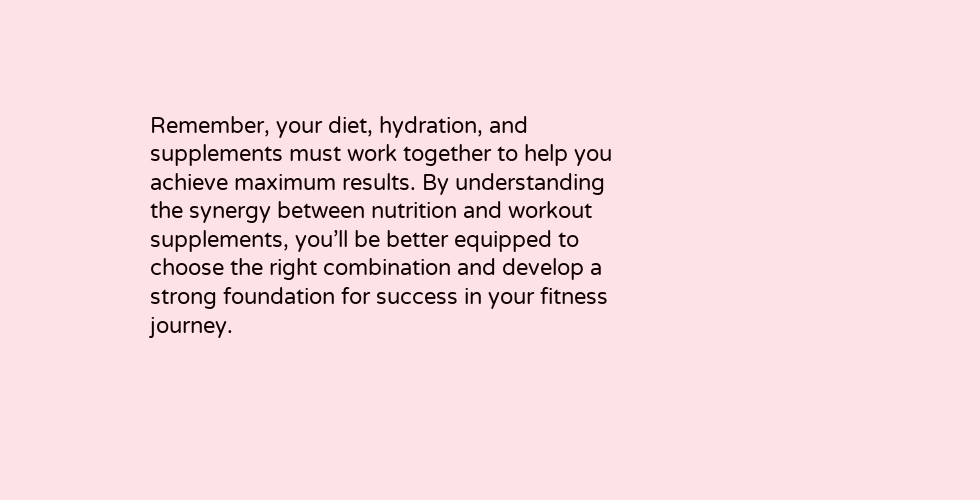Remember, your diet, hydration, and supplements must work together to help you achieve maximum results. By understanding the synergy between nutrition and workout supplements, you’ll be better equipped to choose the right combination and develop a strong foundation for success in your fitness journey.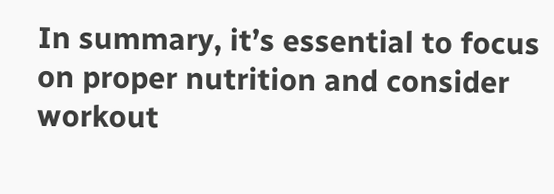In summary, it’s essential to focus on proper nutrition and consider workout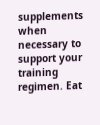supplements when necessary to support your training regimen. Eat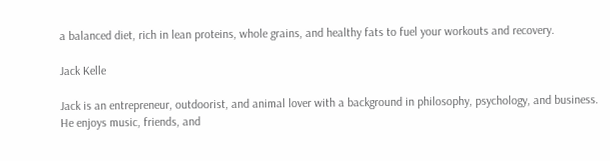a balanced diet, rich in lean proteins, whole grains, and healthy fats to fuel your workouts and recovery.

Jack Kelle

Jack is an entrepreneur, outdoorist, and animal lover with a background in philosophy, psychology, and business. He enjoys music, friends, and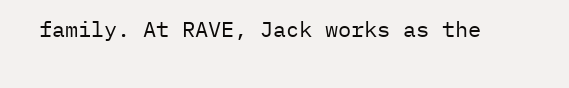family. At RAVE, Jack works as the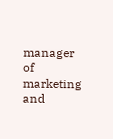manager of marketing and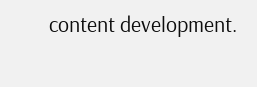content development.